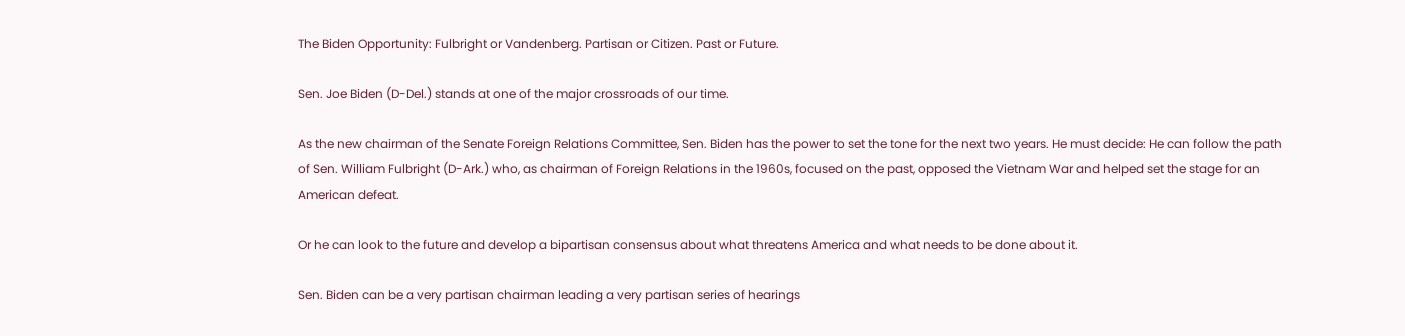The Biden Opportunity: Fulbright or Vandenberg. Partisan or Citizen. Past or Future.

Sen. Joe Biden (D-Del.) stands at one of the major crossroads of our time.

As the new chairman of the Senate Foreign Relations Committee, Sen. Biden has the power to set the tone for the next two years. He must decide: He can follow the path of Sen. William Fulbright (D-Ark.) who, as chairman of Foreign Relations in the 1960s, focused on the past, opposed the Vietnam War and helped set the stage for an American defeat.

Or he can look to the future and develop a bipartisan consensus about what threatens America and what needs to be done about it.

Sen. Biden can be a very partisan chairman leading a very partisan series of hearings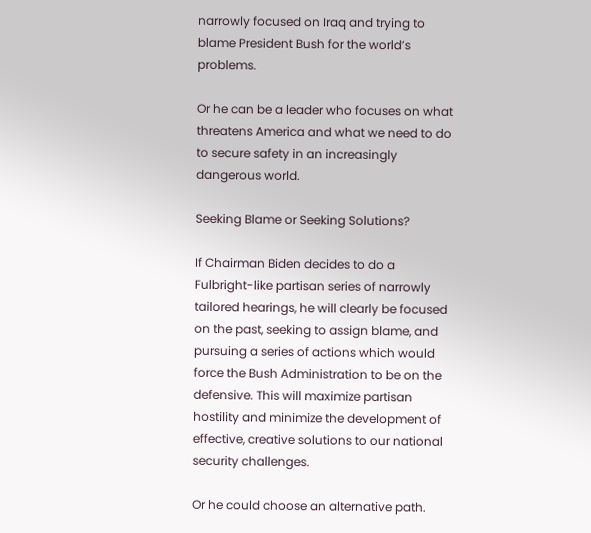narrowly focused on Iraq and trying to blame President Bush for the world’s problems.

Or he can be a leader who focuses on what threatens America and what we need to do to secure safety in an increasingly dangerous world.

Seeking Blame or Seeking Solutions?

If Chairman Biden decides to do a Fulbright-like partisan series of narrowly tailored hearings, he will clearly be focused on the past, seeking to assign blame, and pursuing a series of actions which would force the Bush Administration to be on the defensive. This will maximize partisan hostility and minimize the development of effective, creative solutions to our national security challenges.

Or he could choose an alternative path.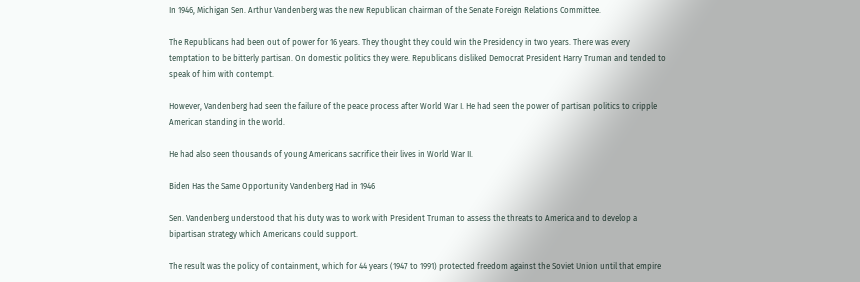In 1946, Michigan Sen. Arthur Vandenberg was the new Republican chairman of the Senate Foreign Relations Committee.

The Republicans had been out of power for 16 years. They thought they could win the Presidency in two years. There was every temptation to be bitterly partisan. On domestic politics they were. Republicans disliked Democrat President Harry Truman and tended to speak of him with contempt.

However, Vandenberg had seen the failure of the peace process after World War I. He had seen the power of partisan politics to cripple American standing in the world.

He had also seen thousands of young Americans sacrifice their lives in World War II.

Biden Has the Same Opportunity Vandenberg Had in 1946

Sen. Vandenberg understood that his duty was to work with President Truman to assess the threats to America and to develop a bipartisan strategy which Americans could support.

The result was the policy of containment, which for 44 years (1947 to 1991) protected freedom against the Soviet Union until that empire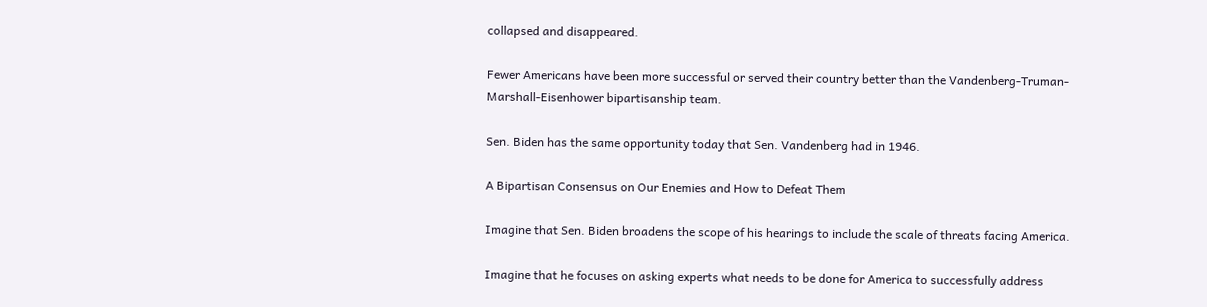collapsed and disappeared.

Fewer Americans have been more successful or served their country better than the Vandenberg-Truman-Marshall-Eisenhower bipartisanship team.

Sen. Biden has the same opportunity today that Sen. Vandenberg had in 1946.

A Bipartisan Consensus on Our Enemies and How to Defeat Them

Imagine that Sen. Biden broadens the scope of his hearings to include the scale of threats facing America.

Imagine that he focuses on asking experts what needs to be done for America to successfully address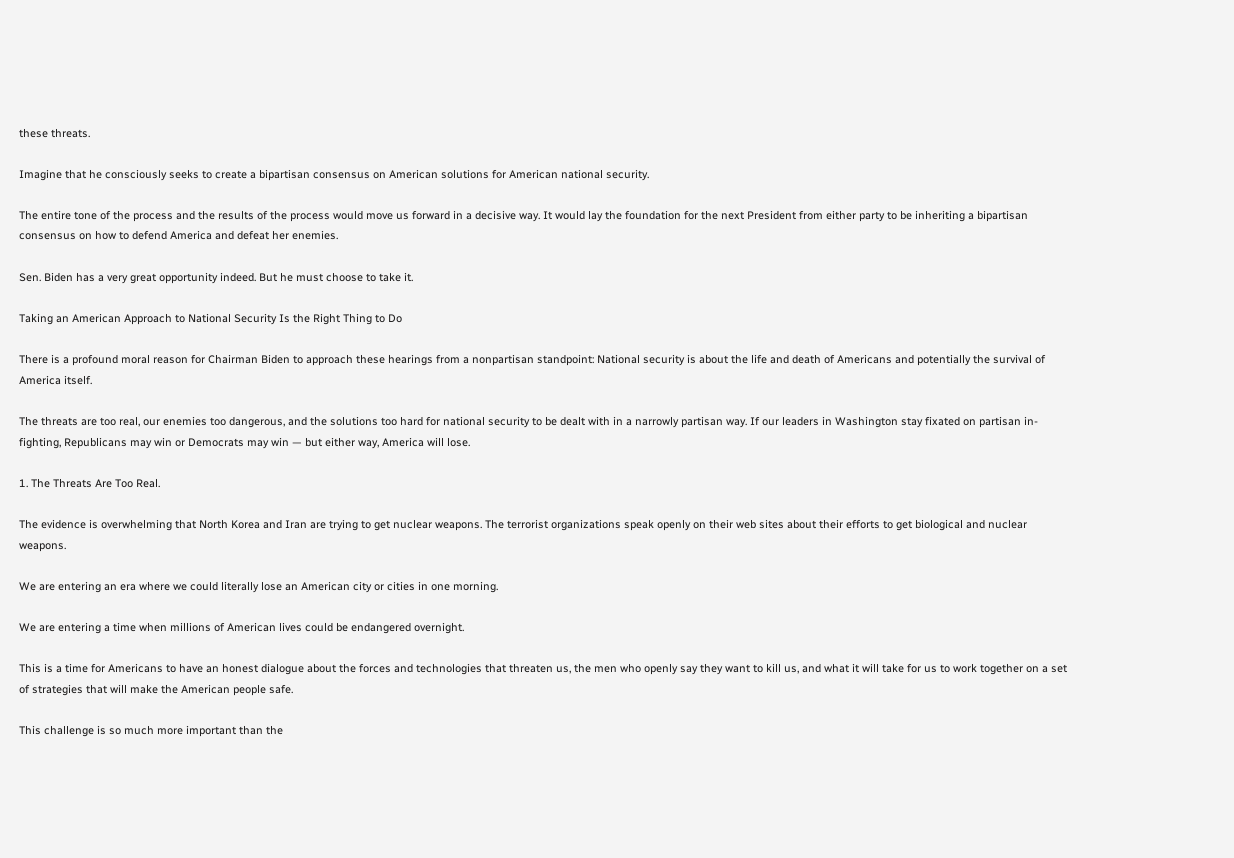these threats.

Imagine that he consciously seeks to create a bipartisan consensus on American solutions for American national security.

The entire tone of the process and the results of the process would move us forward in a decisive way. It would lay the foundation for the next President from either party to be inheriting a bipartisan consensus on how to defend America and defeat her enemies.

Sen. Biden has a very great opportunity indeed. But he must choose to take it.

Taking an American Approach to National Security Is the Right Thing to Do

There is a profound moral reason for Chairman Biden to approach these hearings from a nonpartisan standpoint: National security is about the life and death of Americans and potentially the survival of America itself.

The threats are too real, our enemies too dangerous, and the solutions too hard for national security to be dealt with in a narrowly partisan way. If our leaders in Washington stay fixated on partisan in-fighting, Republicans may win or Democrats may win — but either way, America will lose.

1. The Threats Are Too Real.

The evidence is overwhelming that North Korea and Iran are trying to get nuclear weapons. The terrorist organizations speak openly on their web sites about their efforts to get biological and nuclear weapons.

We are entering an era where we could literally lose an American city or cities in one morning.

We are entering a time when millions of American lives could be endangered overnight.

This is a time for Americans to have an honest dialogue about the forces and technologies that threaten us, the men who openly say they want to kill us, and what it will take for us to work together on a set of strategies that will make the American people safe.

This challenge is so much more important than the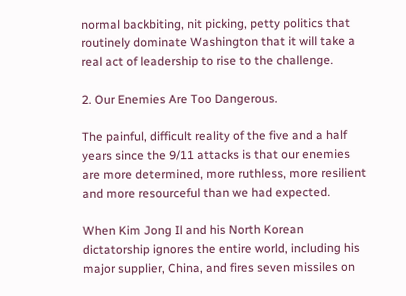normal backbiting, nit picking, petty politics that routinely dominate Washington that it will take a real act of leadership to rise to the challenge.

2. Our Enemies Are Too Dangerous.

The painful, difficult reality of the five and a half years since the 9/11 attacks is that our enemies are more determined, more ruthless, more resilient and more resourceful than we had expected.

When Kim Jong Il and his North Korean dictatorship ignores the entire world, including his major supplier, China, and fires seven missiles on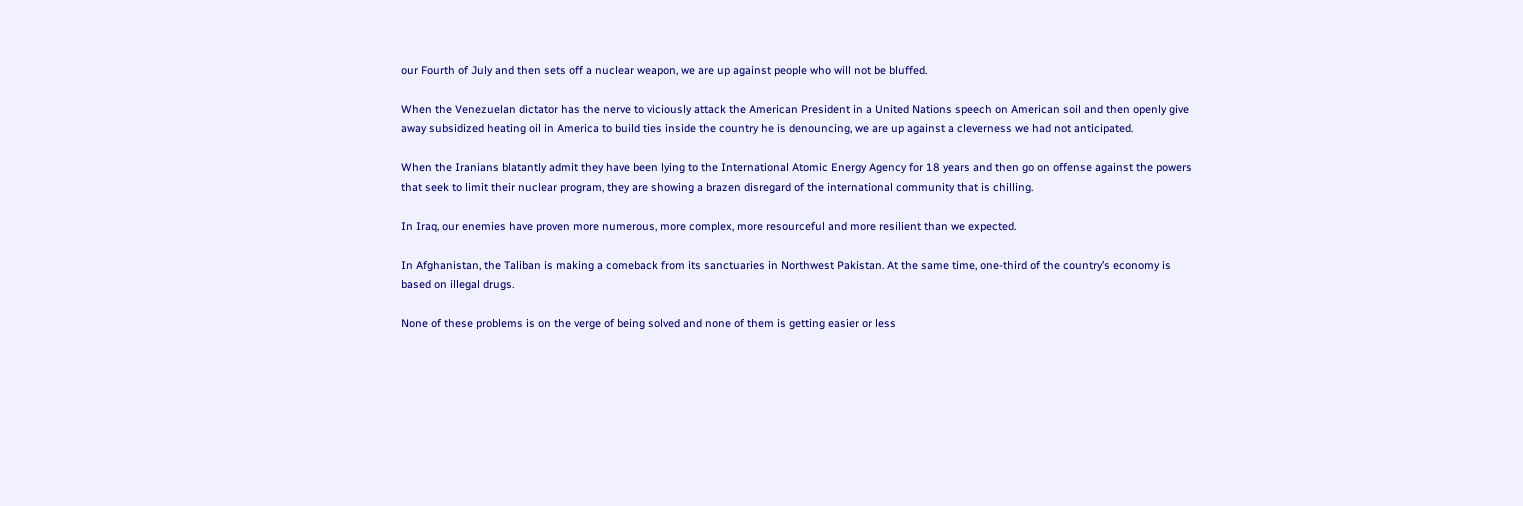our Fourth of July and then sets off a nuclear weapon, we are up against people who will not be bluffed.

When the Venezuelan dictator has the nerve to viciously attack the American President in a United Nations speech on American soil and then openly give away subsidized heating oil in America to build ties inside the country he is denouncing, we are up against a cleverness we had not anticipated.

When the Iranians blatantly admit they have been lying to the International Atomic Energy Agency for 18 years and then go on offense against the powers that seek to limit their nuclear program, they are showing a brazen disregard of the international community that is chilling.

In Iraq, our enemies have proven more numerous, more complex, more resourceful and more resilient than we expected.

In Afghanistan, the Taliban is making a comeback from its sanctuaries in Northwest Pakistan. At the same time, one-third of the country’s economy is based on illegal drugs.

None of these problems is on the verge of being solved and none of them is getting easier or less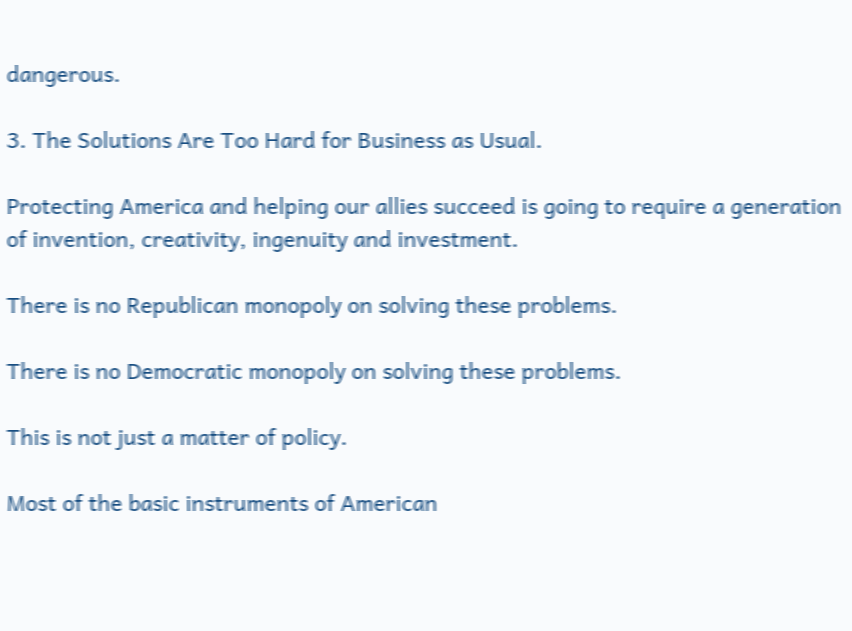dangerous.

3. The Solutions Are Too Hard for Business as Usual.

Protecting America and helping our allies succeed is going to require a generation of invention, creativity, ingenuity and investment.

There is no Republican monopoly on solving these problems.

There is no Democratic monopoly on solving these problems.

This is not just a matter of policy.

Most of the basic instruments of American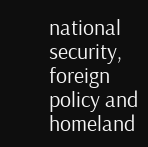national security, foreign policy and homeland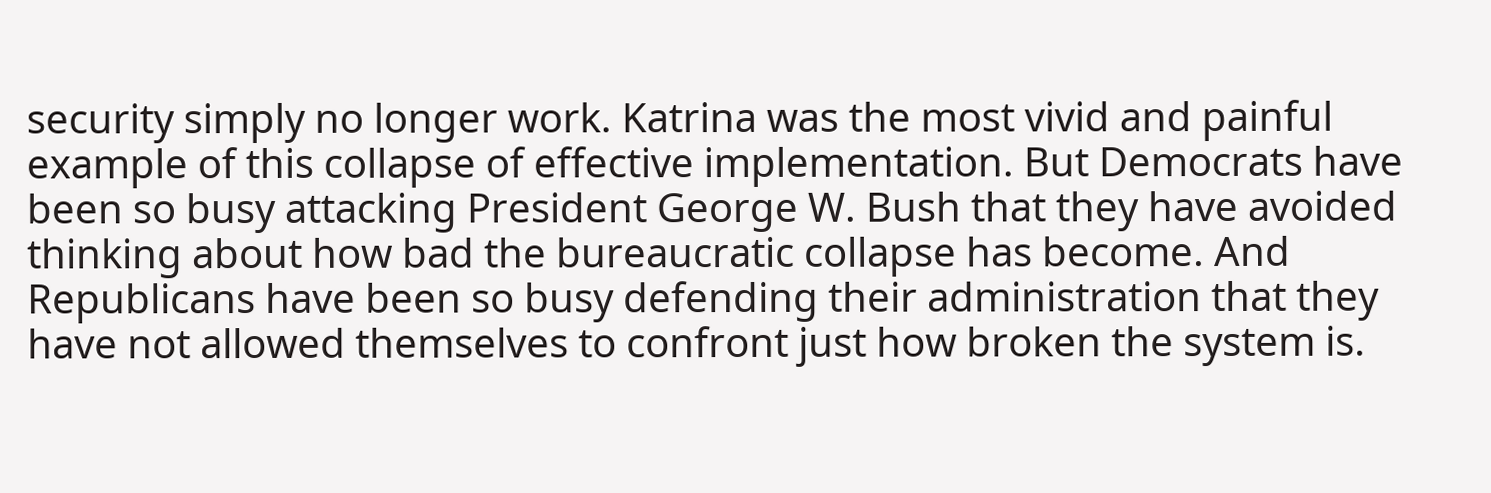security simply no longer work. Katrina was the most vivid and painful example of this collapse of effective implementation. But Democrats have been so busy attacking President George W. Bush that they have avoided thinking about how bad the bureaucratic collapse has become. And Republicans have been so busy defending their administration that they have not allowed themselves to confront just how broken the system is.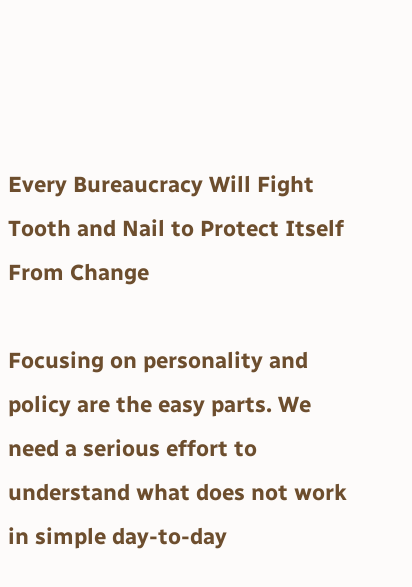Every Bureaucracy Will Fight Tooth and Nail to Protect Itself From Change

Focusing on personality and policy are the easy parts. We need a serious effort to understand what does not work in simple day-to-day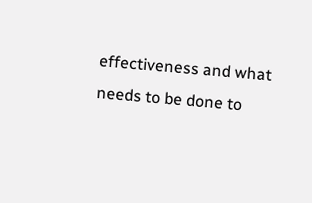effectiveness and what needs to be done to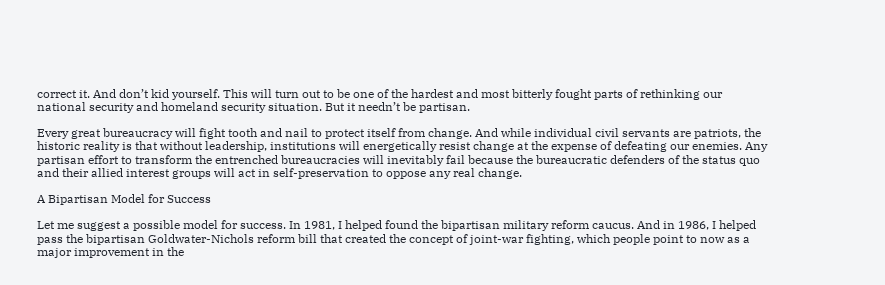correct it. And don’t kid yourself. This will turn out to be one of the hardest and most bitterly fought parts of rethinking our national security and homeland security situation. But it needn’t be partisan.

Every great bureaucracy will fight tooth and nail to protect itself from change. And while individual civil servants are patriots, the historic reality is that without leadership, institutions will energetically resist change at the expense of defeating our enemies. Any partisan effort to transform the entrenched bureaucracies will inevitably fail because the bureaucratic defenders of the status quo and their allied interest groups will act in self-preservation to oppose any real change.

A Bipartisan Model for Success

Let me suggest a possible model for success. In 1981, I helped found the bipartisan military reform caucus. And in 1986, I helped pass the bipartisan Goldwater-Nichols reform bill that created the concept of joint-war fighting, which people point to now as a major improvement in the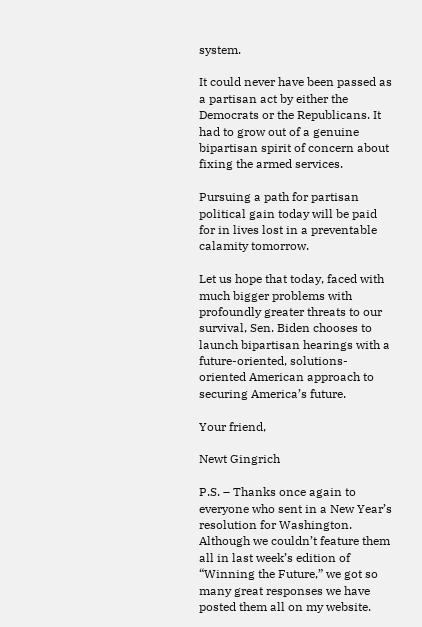system.

It could never have been passed as a partisan act by either the Democrats or the Republicans. It had to grow out of a genuine bipartisan spirit of concern about fixing the armed services.

Pursuing a path for partisan political gain today will be paid for in lives lost in a preventable calamity tomorrow.

Let us hope that today, faced with much bigger problems with profoundly greater threats to our survival, Sen. Biden chooses to launch bipartisan hearings with a future-oriented, solutions-oriented American approach to securing America’s future.

Your friend,

Newt Gingrich

P.S. – Thanks once again to everyone who sent in a New Year’s resolution for Washington. Although we couldn’t feature them all in last week’s edition of “Winning the Future,” we got so many great responses we have posted them all on my website.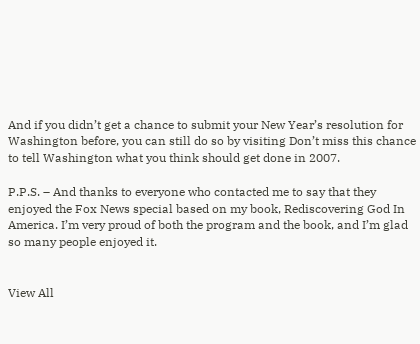And if you didn’t get a chance to submit your New Year’s resolution for Washington before, you can still do so by visiting Don’t miss this chance to tell Washington what you think should get done in 2007.

P.P.S. – And thanks to everyone who contacted me to say that they enjoyed the Fox News special based on my book, Rediscovering God In America. I’m very proud of both the program and the book, and I’m glad so many people enjoyed it.


View All